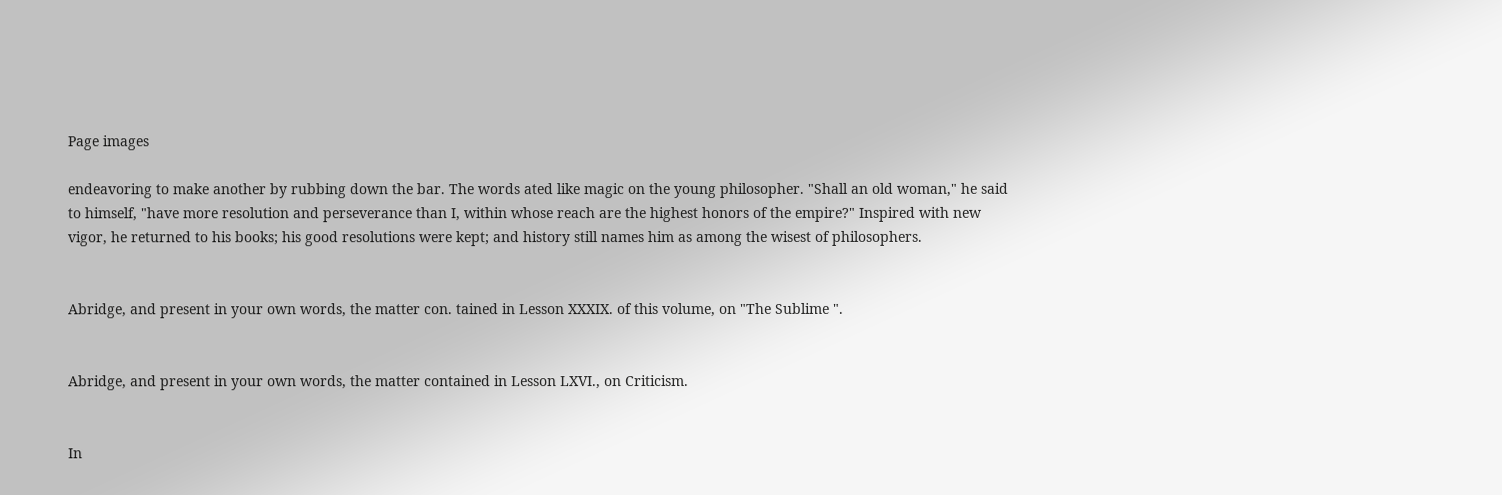Page images

endeavoring to make another by rubbing down the bar. The words ated like magic on the young philosopher. "Shall an old woman," he said to himself, "have more resolution and perseverance than I, within whose reach are the highest honors of the empire?" Inspired with new vigor, he returned to his books; his good resolutions were kept; and history still names him as among the wisest of philosophers.


Abridge, and present in your own words, the matter con. tained in Lesson XXXIX. of this volume, on "The Sublime ".


Abridge, and present in your own words, the matter contained in Lesson LXVI., on Criticism.


In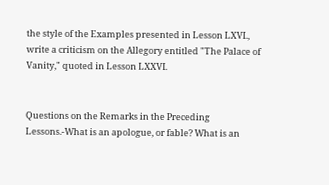the style of the Examples presented in Lesson LXVI., write a criticism on the Allegory entitled "The Palace of Vanity," quoted in Lesson LXXVI.


Questions on the Remarks in the Preceding Lessons.-What is an apologue, or fable? What is an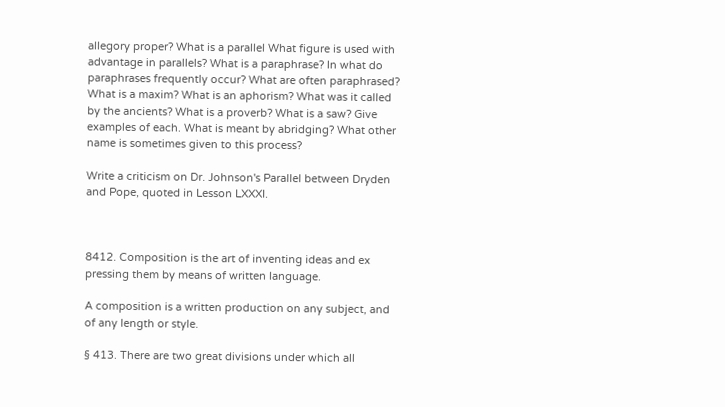allegory proper? What is a parallel What figure is used with advantage in parallels? What is a paraphrase? In what do paraphrases frequently occur? What are often paraphrased? What is a maxim? What is an aphorism? What was it called by the ancients? What is a proverb? What is a saw? Give examples of each. What is meant by abridging? What other name is sometimes given to this process?

Write a criticism on Dr. Johnson's Parallel between Dryden and Pope, quoted in Lesson LXXXI.



8412. Composition is the art of inventing ideas and ex pressing them by means of written language.

A composition is a written production on any subject, and of any length or style.

§ 413. There are two great divisions under which all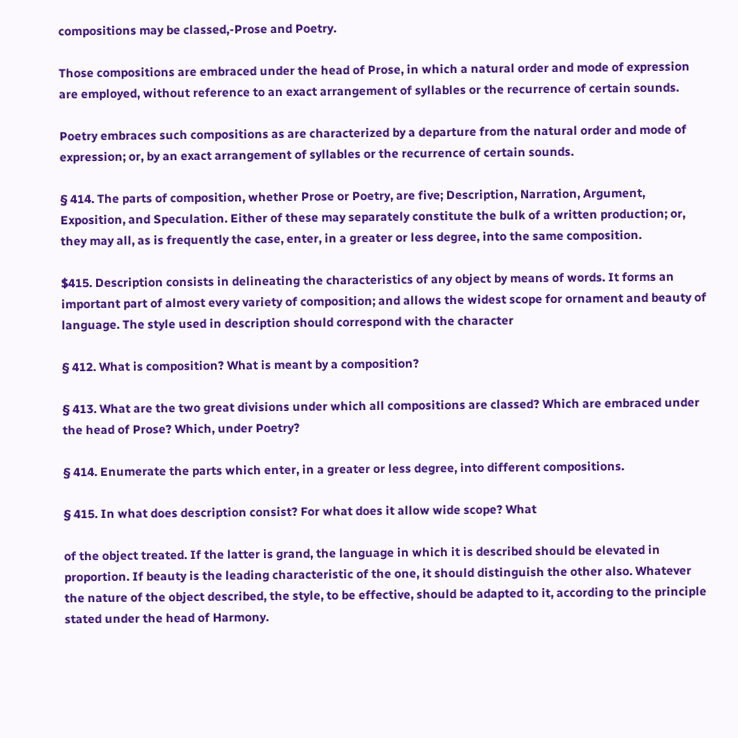compositions may be classed,-Prose and Poetry.

Those compositions are embraced under the head of Prose, in which a natural order and mode of expression are employed, without reference to an exact arrangement of syllables or the recurrence of certain sounds.

Poetry embraces such compositions as are characterized by a departure from the natural order and mode of expression; or, by an exact arrangement of syllables or the recurrence of certain sounds.

§ 414. The parts of composition, whether Prose or Poetry, are five; Description, Narration, Argument, Exposition, and Speculation. Either of these may separately constitute the bulk of a written production; or, they may all, as is frequently the case, enter, in a greater or less degree, into the same composition.

$415. Description consists in delineating the characteristics of any object by means of words. It forms an important part of almost every variety of composition; and allows the widest scope for ornament and beauty of language. The style used in description should correspond with the character

§ 412. What is composition? What is meant by a composition?

§ 413. What are the two great divisions under which all compositions are classed? Which are embraced under the head of Prose? Which, under Poetry?

§ 414. Enumerate the parts which enter, in a greater or less degree, into different compositions.

§ 415. In what does description consist? For what does it allow wide scope? What

of the object treated. If the latter is grand, the language in which it is described should be elevated in proportion. If beauty is the leading characteristic of the one, it should distinguish the other also. Whatever the nature of the object described, the style, to be effective, should be adapted to it, according to the principle stated under the head of Harmony.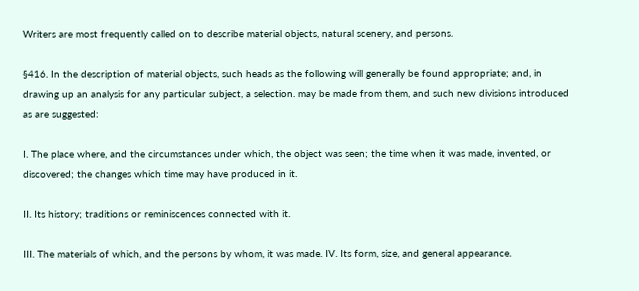Writers are most frequently called on to describe material objects, natural scenery, and persons.

§416. In the description of material objects, such heads as the following will generally be found appropriate; and, in drawing up an analysis for any particular subject, a selection. may be made from them, and such new divisions introduced as are suggested:

I. The place where, and the circumstances under which, the object was seen; the time when it was made, invented, or discovered; the changes which time may have produced in it.

II. Its history; traditions or reminiscences connected with it.

III. The materials of which, and the persons by whom, it was made. IV. Its form, size, and general appearance.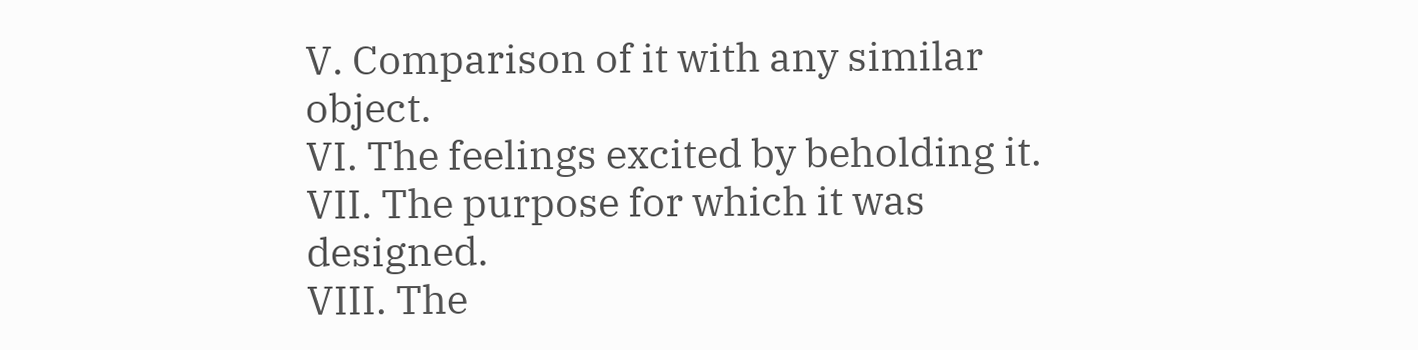V. Comparison of it with any similar object.
VI. The feelings excited by beholding it.
VII. The purpose for which it was designed.
VIII. The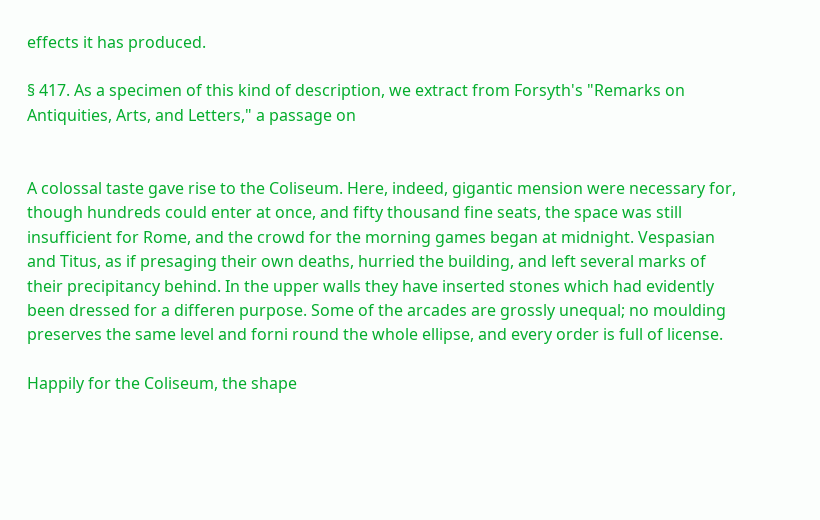effects it has produced.

§ 417. As a specimen of this kind of description, we extract from Forsyth's "Remarks on Antiquities, Arts, and Letters," a passage on


A colossal taste gave rise to the Coliseum. Here, indeed, gigantic mension were necessary for, though hundreds could enter at once, and fifty thousand fine seats, the space was still insufficient for Rome, and the crowd for the morning games began at midnight. Vespasian and Titus, as if presaging their own deaths, hurried the building, and left several marks of their precipitancy behind. In the upper walls they have inserted stones which had evidently been dressed for a differen purpose. Some of the arcades are grossly unequal; no moulding preserves the same level and forni round the whole ellipse, and every order is full of license.

Happily for the Coliseum, the shape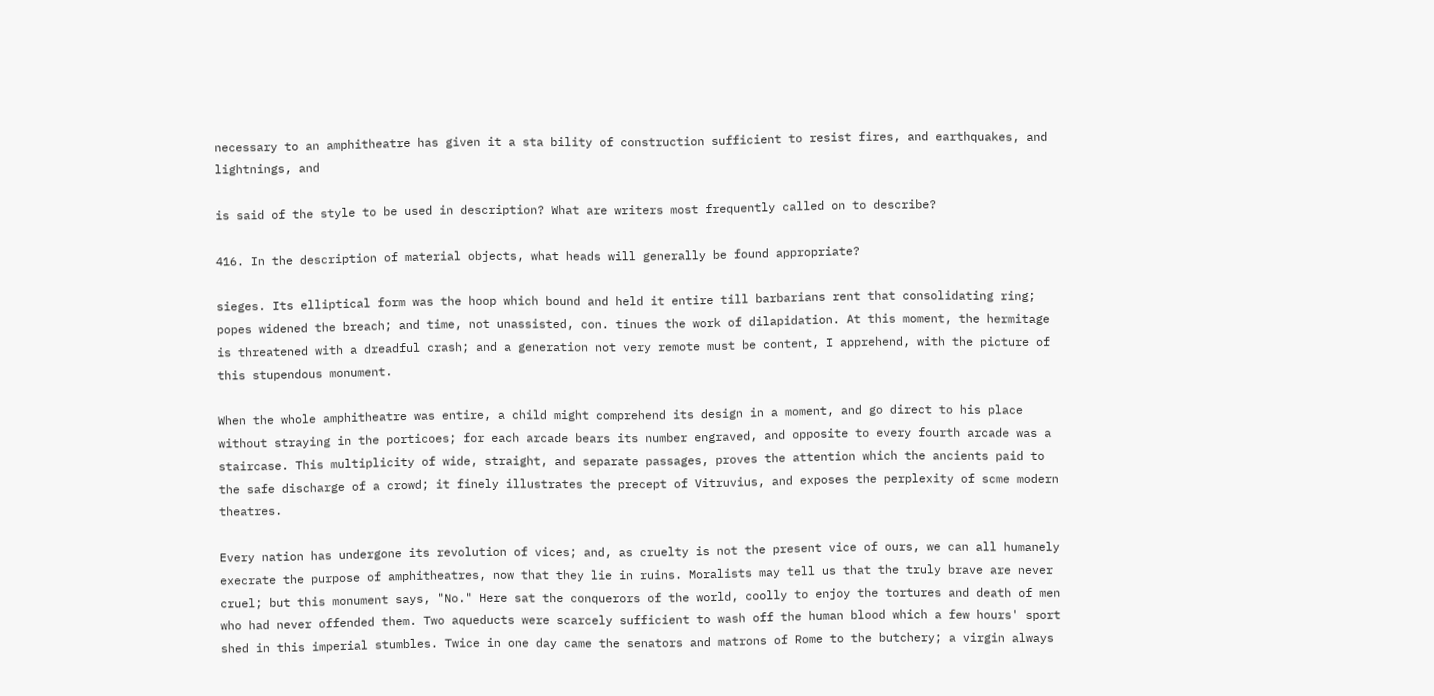necessary to an amphitheatre has given it a sta bility of construction sufficient to resist fires, and earthquakes, and lightnings, and

is said of the style to be used in description? What are writers most frequently called on to describe?

416. In the description of material objects, what heads will generally be found appropriate?

sieges. Its elliptical form was the hoop which bound and held it entire till barbarians rent that consolidating ring; popes widened the breach; and time, not unassisted, con. tinues the work of dilapidation. At this moment, the hermitage is threatened with a dreadful crash; and a generation not very remote must be content, I apprehend, with the picture of this stupendous monument.

When the whole amphitheatre was entire, a child might comprehend its design in a moment, and go direct to his place without straying in the porticoes; for each arcade bears its number engraved, and opposite to every fourth arcade was a staircase. This multiplicity of wide, straight, and separate passages, proves the attention which the ancients paid to the safe discharge of a crowd; it finely illustrates the precept of Vitruvius, and exposes the perplexity of scme modern theatres.

Every nation has undergone its revolution of vices; and, as cruelty is not the present vice of ours, we can all humanely execrate the purpose of amphitheatres, now that they lie in ruins. Moralists may tell us that the truly brave are never cruel; but this monument says, "No." Here sat the conquerors of the world, coolly to enjoy the tortures and death of men who had never offended them. Two aqueducts were scarcely sufficient to wash off the human blood which a few hours' sport shed in this imperial stumbles. Twice in one day came the senators and matrons of Rome to the butchery; a virgin always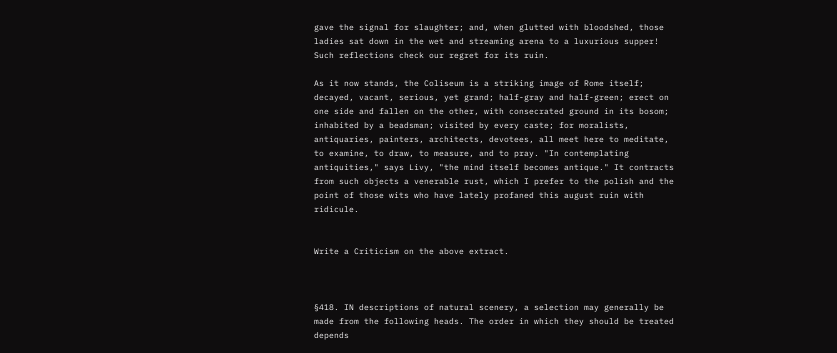gave the signal for slaughter; and, when glutted with bloodshed, those ladies sat down in the wet and streaming arena to a luxurious supper! Such reflections check our regret for its ruin.

As it now stands, the Coliseum is a striking image of Rome itself; decayed, vacant, serious, yet grand; half-gray and half-green; erect on one side and fallen on the other, with consecrated ground in its bosom; inhabited by a beadsman; visited by every caste; for moralists, antiquaries, painters, architects, devotees, all meet here to meditate, to examine, to draw, to measure, and to pray. "In contemplating antiquities," says Livy, "the mind itself becomes antique." It contracts from such objects a venerable rust, which I prefer to the polish and the point of those wits who have lately profaned this august ruin with ridicule.


Write a Criticism on the above extract.



§418. IN descriptions of natural scenery, a selection may generally be made from the following heads. The order in which they should be treated depends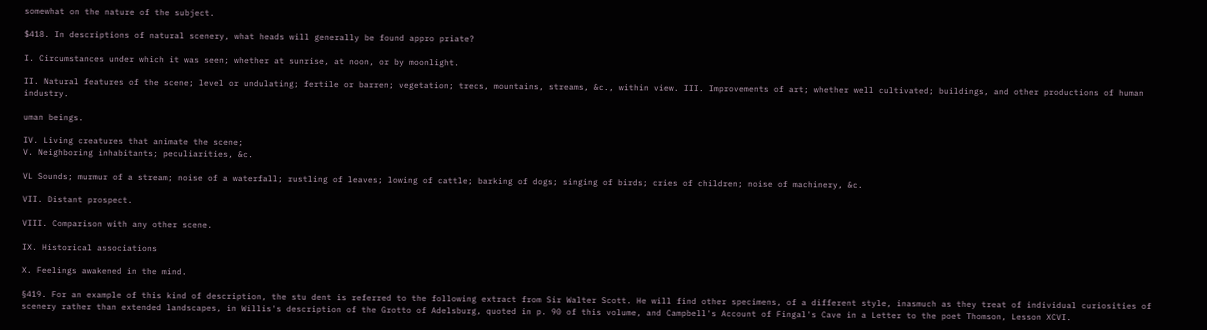somewhat on the nature of the subject.

$418. In descriptions of natural scenery, what heads will generally be found appro priate?

I. Circumstances under which it was seen; whether at sunrise, at noon, or by moonlight.

II. Natural features of the scene; level or undulating; fertile or barren; vegetation; trecs, mountains, streams, &c., within view. III. Improvements of art; whether well cultivated; buildings, and other productions of human industry.

uman beings.

IV. Living creatures that animate the scene;
V. Neighboring inhabitants; peculiarities, &c.

VL Sounds; murmur of a stream; noise of a waterfall; rustling of leaves; lowing of cattle; barking of dogs; singing of birds; cries of children; noise of machinery, &c.

VII. Distant prospect.

VIII. Comparison with any other scene.

IX. Historical associations

X. Feelings awakened in the mind.

§419. For an example of this kind of description, the stu dent is referred to the following extract from Sir Walter Scott. He will find other specimens, of a different style, inasmuch as they treat of individual curiosities of scenery rather than extended landscapes, in Willis's description of the Grotto of Adelsburg, quoted in p. 90 of this volume, and Campbell's Account of Fingal's Cave in a Letter to the poet Thomson, Lesson XCVI.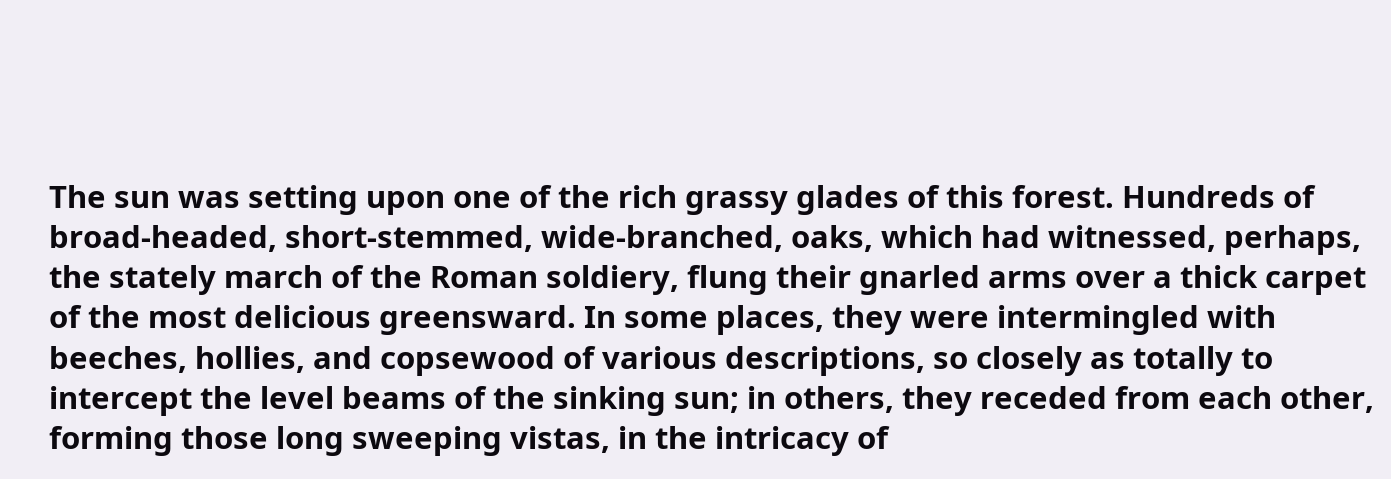The sun was setting upon one of the rich grassy glades of this forest. Hundreds of broad-headed, short-stemmed, wide-branched, oaks, which had witnessed, perhaps, the stately march of the Roman soldiery, flung their gnarled arms over a thick carpet of the most delicious greensward. In some places, they were intermingled with beeches, hollies, and copsewood of various descriptions, so closely as totally to intercept the level beams of the sinking sun; in others, they receded from each other, forming those long sweeping vistas, in the intricacy of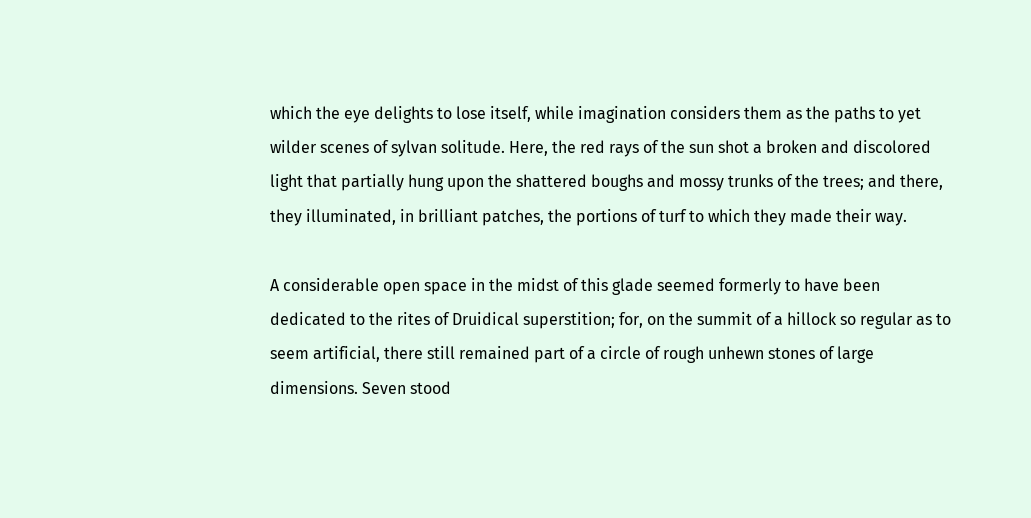which the eye delights to lose itself, while imagination considers them as the paths to yet wilder scenes of sylvan solitude. Here, the red rays of the sun shot a broken and discolored light that partially hung upon the shattered boughs and mossy trunks of the trees; and there, they illuminated, in brilliant patches, the portions of turf to which they made their way.

A considerable open space in the midst of this glade seemed formerly to have been dedicated to the rites of Druidical superstition; for, on the summit of a hillock so regular as to seem artificial, there still remained part of a circle of rough unhewn stones of large dimensions. Seven stood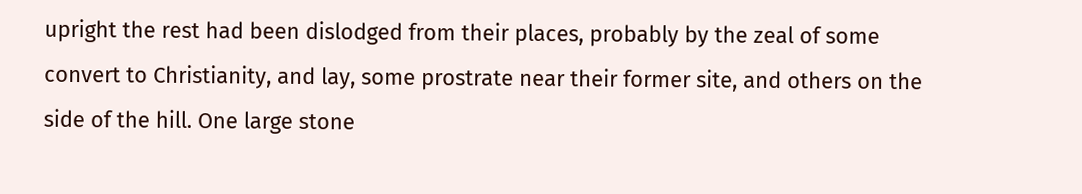upright the rest had been dislodged from their places, probably by the zeal of some convert to Christianity, and lay, some prostrate near their former site, and others on the side of the hill. One large stone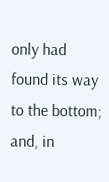only had found its way to the bottom; and, in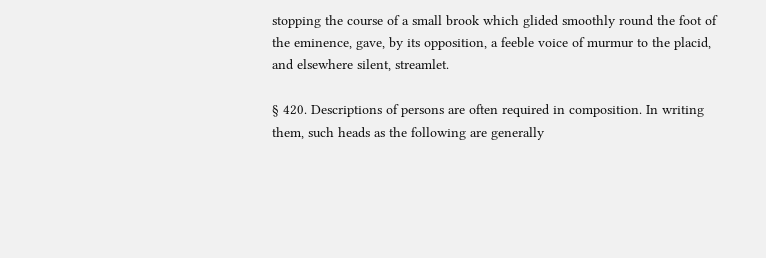stopping the course of a small brook which glided smoothly round the foot of the eminence, gave, by its opposition, a feeble voice of murmur to the placid, and elsewhere silent, streamlet.

§ 420. Descriptions of persons are often required in composition. In writing them, such heads as the following are generally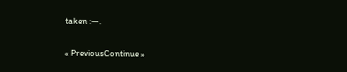taken :—.

« PreviousContinue »